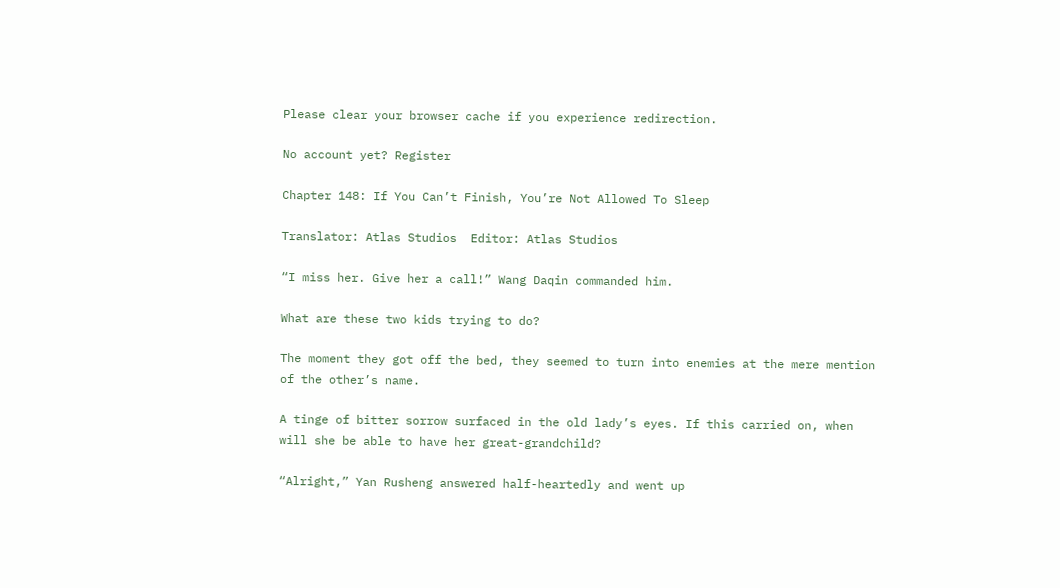Please clear your browser cache if you experience redirection.

No account yet? Register

Chapter 148: If You Can’t Finish, You’re Not Allowed To Sleep

Translator: Atlas Studios  Editor: Atlas Studios

“I miss her. Give her a call!” Wang Daqin commanded him.

What are these two kids trying to do?

The moment they got off the bed, they seemed to turn into enemies at the mere mention of the other’s name.

A tinge of bitter sorrow surfaced in the old lady’s eyes. If this carried on, when will she be able to have her great-grandchild?

“Alright,” Yan Rusheng answered half-heartedly and went up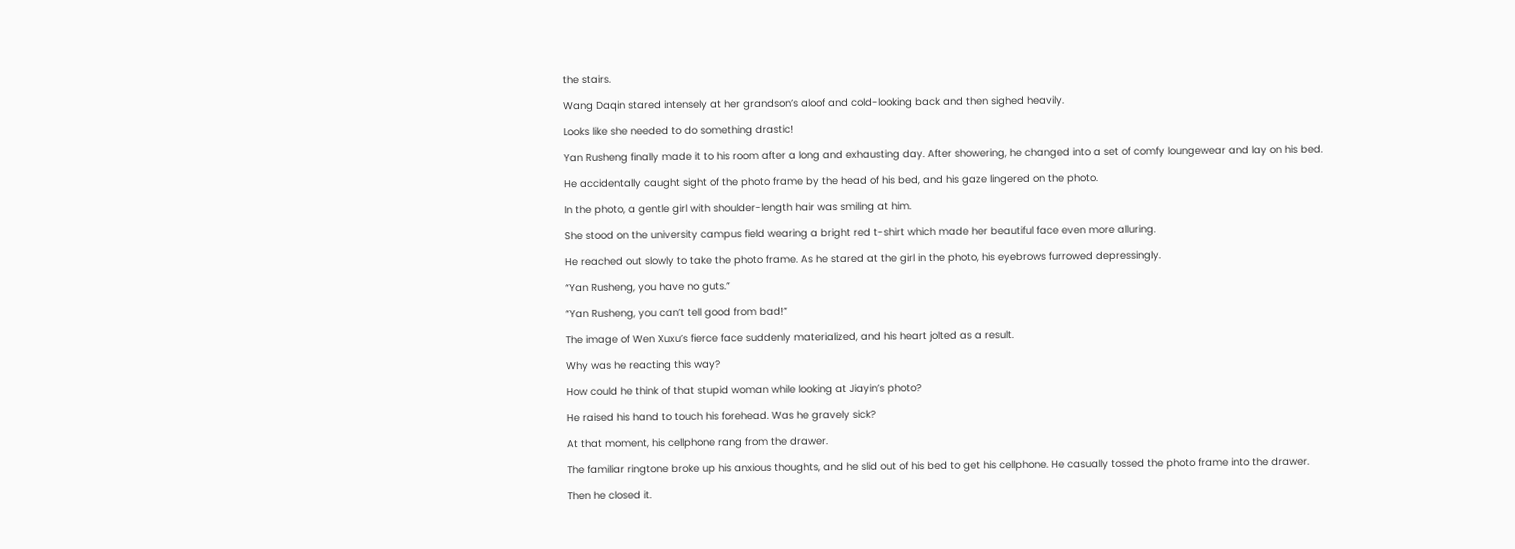the stairs.

Wang Daqin stared intensely at her grandson’s aloof and cold-looking back and then sighed heavily.

Looks like she needed to do something drastic!

Yan Rusheng finally made it to his room after a long and exhausting day. After showering, he changed into a set of comfy loungewear and lay on his bed.

He accidentally caught sight of the photo frame by the head of his bed, and his gaze lingered on the photo.

In the photo, a gentle girl with shoulder-length hair was smiling at him.

She stood on the university campus field wearing a bright red t-shirt which made her beautiful face even more alluring.

He reached out slowly to take the photo frame. As he stared at the girl in the photo, his eyebrows furrowed depressingly.

“Yan Rusheng, you have no guts.”

“Yan Rusheng, you can’t tell good from bad!”

The image of Wen Xuxu’s fierce face suddenly materialized, and his heart jolted as a result.

Why was he reacting this way?

How could he think of that stupid woman while looking at Jiayin’s photo?

He raised his hand to touch his forehead. Was he gravely sick?

At that moment, his cellphone rang from the drawer.

The familiar ringtone broke up his anxious thoughts, and he slid out of his bed to get his cellphone. He casually tossed the photo frame into the drawer.

Then he closed it.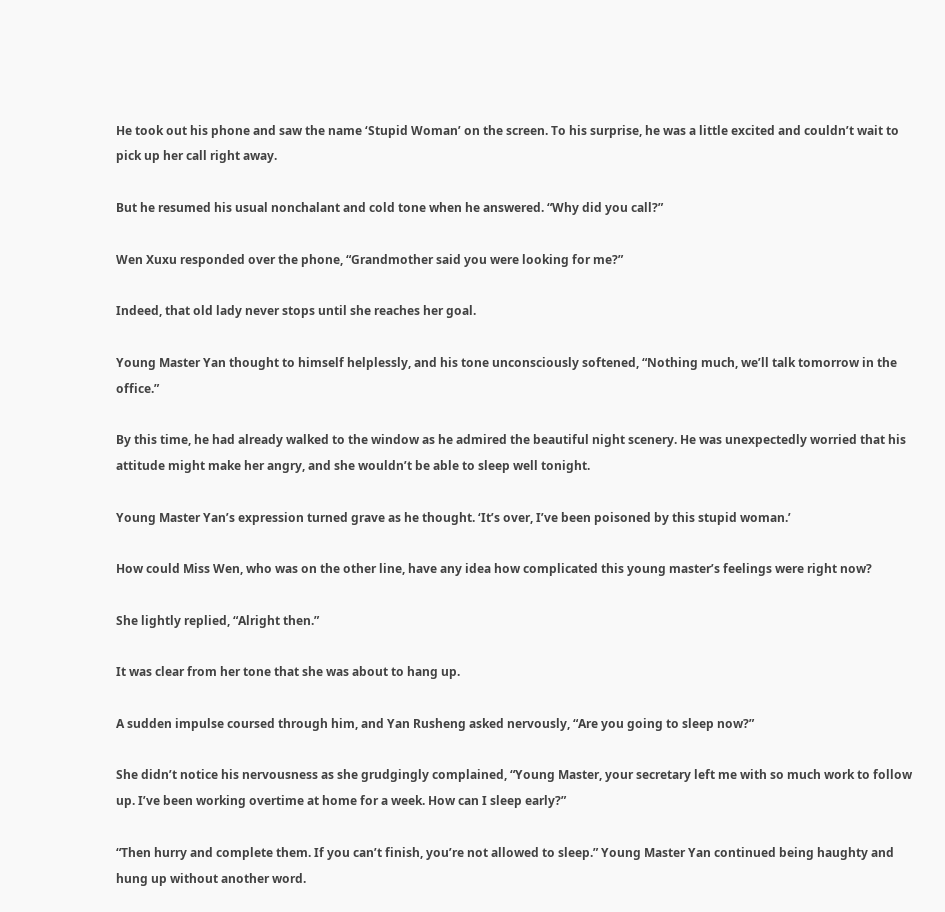He took out his phone and saw the name ‘Stupid Woman’ on the screen. To his surprise, he was a little excited and couldn’t wait to pick up her call right away.

But he resumed his usual nonchalant and cold tone when he answered. “Why did you call?”

Wen Xuxu responded over the phone, “Grandmother said you were looking for me?”

Indeed, that old lady never stops until she reaches her goal.

Young Master Yan thought to himself helplessly, and his tone unconsciously softened, “Nothing much, we’ll talk tomorrow in the office.”

By this time, he had already walked to the window as he admired the beautiful night scenery. He was unexpectedly worried that his attitude might make her angry, and she wouldn’t be able to sleep well tonight.

Young Master Yan’s expression turned grave as he thought. ‘It’s over, I’ve been poisoned by this stupid woman.’

How could Miss Wen, who was on the other line, have any idea how complicated this young master’s feelings were right now?

She lightly replied, “Alright then.”

It was clear from her tone that she was about to hang up.

A sudden impulse coursed through him, and Yan Rusheng asked nervously, “Are you going to sleep now?”

She didn’t notice his nervousness as she grudgingly complained, “Young Master, your secretary left me with so much work to follow up. I’ve been working overtime at home for a week. How can I sleep early?”

“Then hurry and complete them. If you can’t finish, you’re not allowed to sleep.” Young Master Yan continued being haughty and hung up without another word.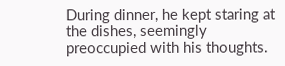During dinner, he kept staring at the dishes, seemingly preoccupied with his thoughts.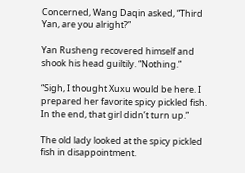Concerned, Wang Daqin asked, “Third Yan, are you alright?”

Yan Rusheng recovered himself and shook his head guiltily. “Nothing.”

“Sigh, I thought Xuxu would be here. I prepared her favorite spicy pickled fish. In the end, that girl didn’t turn up.”

The old lady looked at the spicy pickled fish in disappointment.